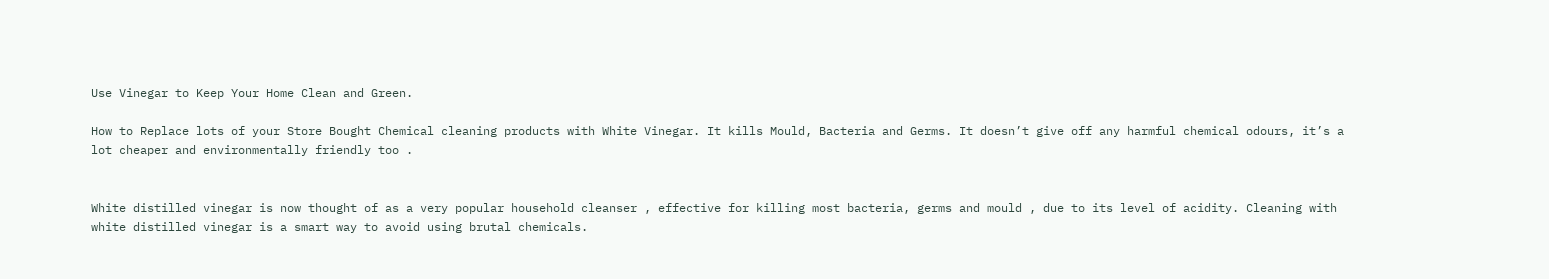Use Vinegar to Keep Your Home Clean and Green.

How to Replace lots of your Store Bought Chemical cleaning products with White Vinegar. It kills Mould, Bacteria and Germs. It doesn’t give off any harmful chemical odours, it’s a lot cheaper and environmentally friendly too .


White distilled vinegar is now thought of as a very popular household cleanser , effective for killing most bacteria, germs and mould , due to its level of acidity. Cleaning with white distilled vinegar is a smart way to avoid using brutal chemicals.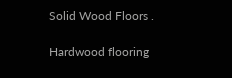Solid Wood Floors .

Hardwood flooring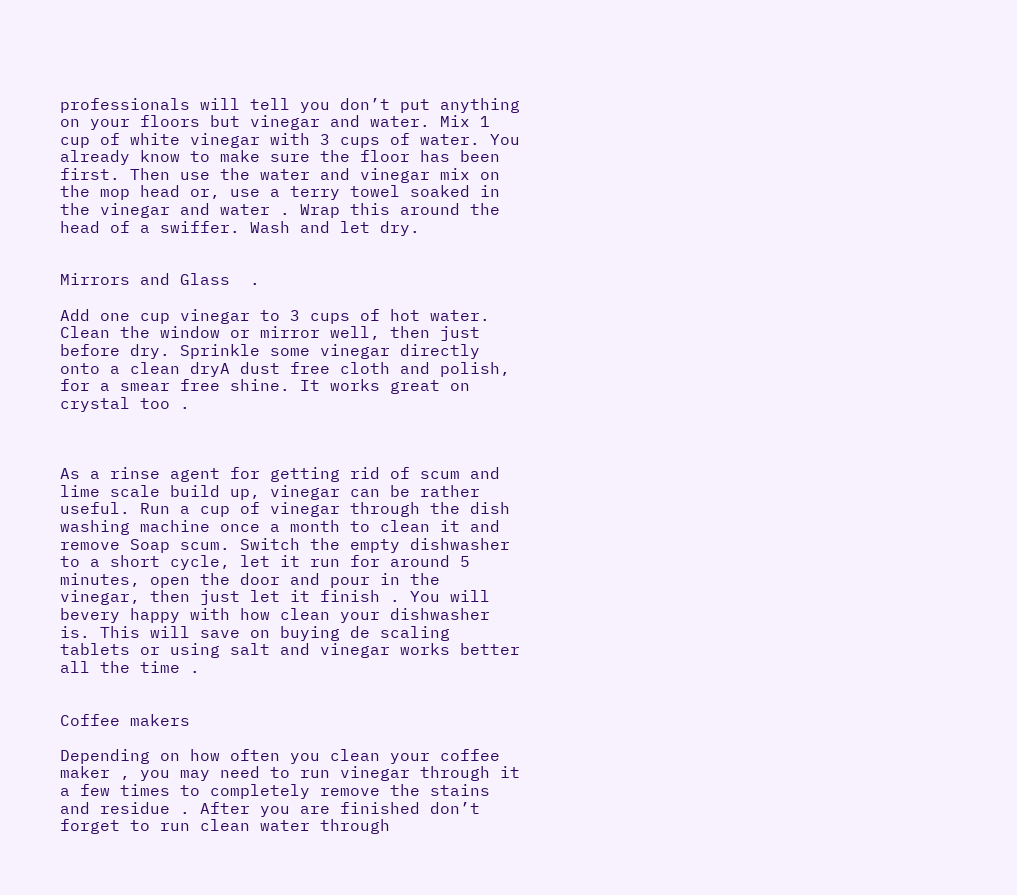professionals will tell you don’t put anything on your floors but vinegar and water. Mix 1 cup of white vinegar with 3 cups of water. You already know to make sure the floor has been first. Then use the water and vinegar mix on the mop head or, use a terry towel soaked in the vinegar and water . Wrap this around the head of a swiffer. Wash and let dry.


Mirrors and Glass  .

Add one cup vinegar to 3 cups of hot water. Clean the window or mirror well, then just before dry. Sprinkle some vinegar directly onto a clean dryA dust free cloth and polish, for a smear free shine. It works great on crystal too .



As a rinse agent for getting rid of scum and lime scale build up, vinegar can be rather useful. Run a cup of vinegar through the dish washing machine once a month to clean it and remove Soap scum. Switch the empty dishwasher to a short cycle, let it run for around 5 minutes, open the door and pour in the vinegar, then just let it finish . You will bevery happy with how clean your dishwasher is. This will save on buying de scaling tablets or using salt and vinegar works better all the time .


Coffee makers

Depending on how often you clean your coffee maker , you may need to run vinegar through it a few times to completely remove the stains and residue . After you are finished don’t forget to run clean water through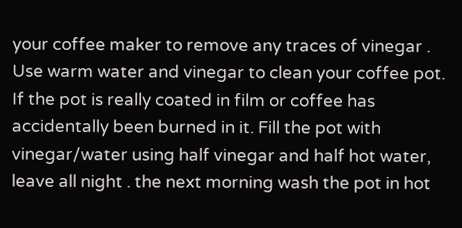your coffee maker to remove any traces of vinegar . Use warm water and vinegar to clean your coffee pot. If the pot is really coated in film or coffee has accidentally been burned in it. Fill the pot with vinegar/water using half vinegar and half hot water, leave all night . the next morning wash the pot in hot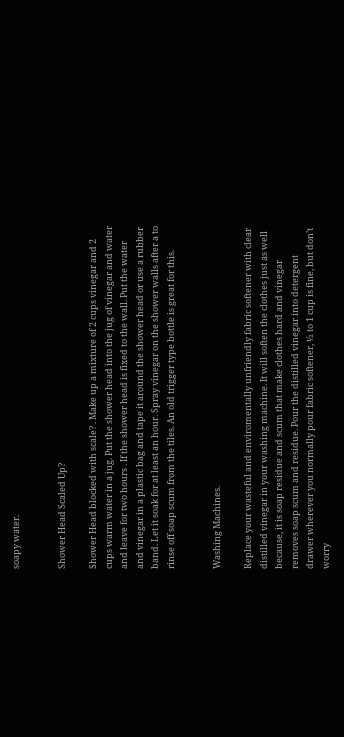soapy water.


Shower Head Scaled Up?

Shower Head blocked with scale? . Make up a mixture of 2 cups vinegar and 2 cups warm water in a jug. Put the shower head into the jug of vinegar and water and leave for two hours . If the shower head is fixed to the wall. Put the water and vinegar in a plastic bag and tape it around the shower head or use a rubber band. Let it soak for at least an hour. Spray vinegar on the shower walls after a to rinse off soap scum from the tiles. An old trigger type bottle is great for this.


Washing Machines.

Replace your wasteful and enviromentally unfriendly fabric softener with clear distilled vinegar in your washing machine. It will soften the clothes just as well because, it is soap residue and scum that make clothes hard and vinegar removes soap scum and residue. Pour the distilled vinegar into detergent drawer wherever you normally pour fabric softener, ½ to 1 cup is fine, but don’t worry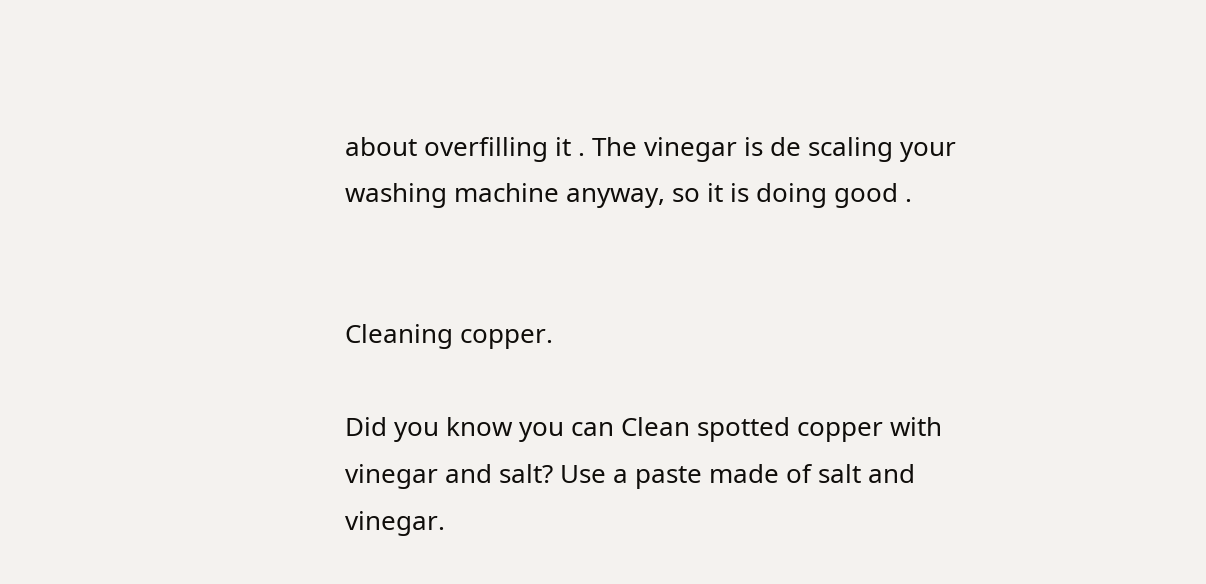about overfilling it . The vinegar is de scaling your washing machine anyway, so it is doing good .


Cleaning copper.

Did you know you can Clean spotted copper with vinegar and salt? Use a paste made of salt and vinegar.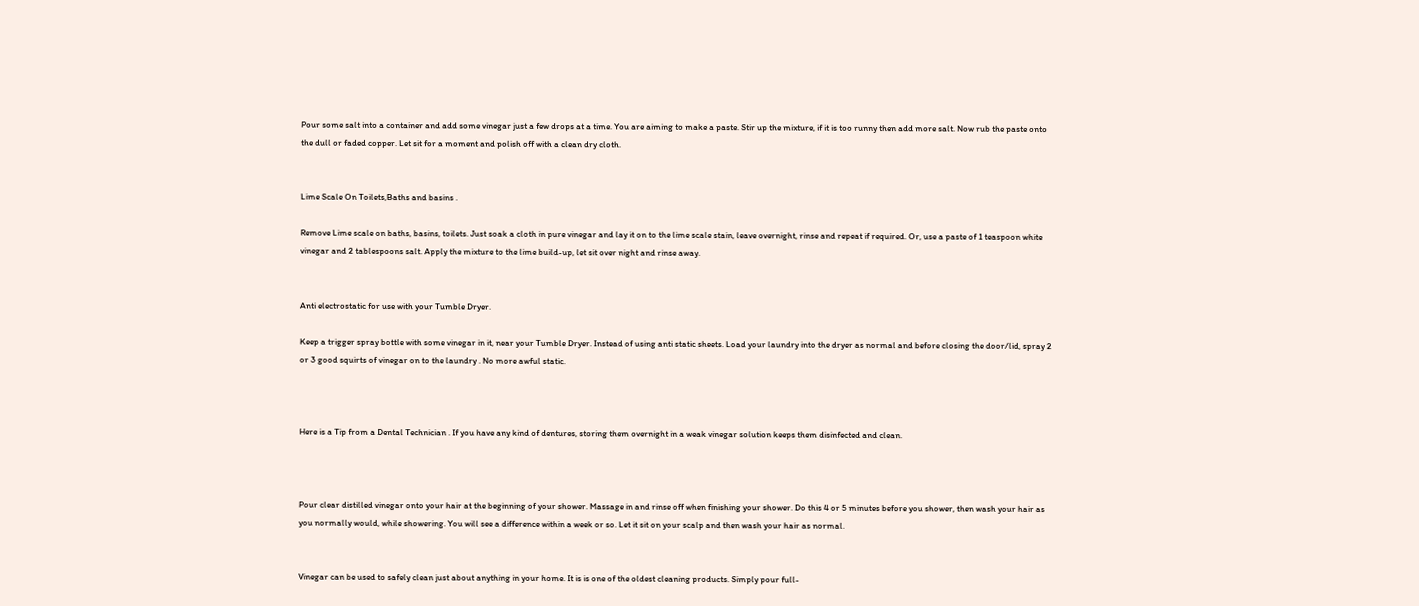Pour some salt into a container and add some vinegar just a few drops at a time. You are aiming to make a paste. Stir up the mixture, if it is too runny then add more salt. Now rub the paste onto the dull or faded copper. Let sit for a moment and polish off with a clean dry cloth.


Lime Scale On Toilets,Baths and basins .

Remove Lime scale on baths, basins, toilets. Just soak a cloth in pure vinegar and lay it on to the lime scale stain, leave overnight, rinse and repeat if required. Or, use a paste of 1 teaspoon white vinegar and 2 tablespoons salt. Apply the mixture to the lime build-up, let sit over night and rinse away.


Anti electrostatic for use with your Tumble Dryer.

Keep a trigger spray bottle with some vinegar in it, near your Tumble Dryer. Instead of using anti static sheets. Load your laundry into the dryer as normal and before closing the door/lid, spray 2 or 3 good squirts of vinegar on to the laundry . No more awful static.



Here is a Tip from a Dental Technician . If you have any kind of dentures, storing them overnight in a weak vinegar solution keeps them disinfected and clean.



Pour clear distilled vinegar onto your hair at the beginning of your shower. Massage in and rinse off when finishing your shower. Do this 4 or 5 minutes before you shower, then wash your hair as you normally would, while showering. You will see a difference within a week or so. Let it sit on your scalp and then wash your hair as normal.


Vinegar can be used to safely clean just about anything in your home. It is is one of the oldest cleaning products. Simply pour full-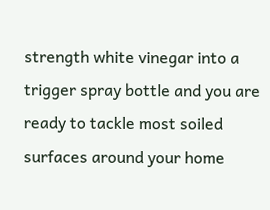strength white vinegar into a trigger spray bottle and you are ready to tackle most soiled surfaces around your home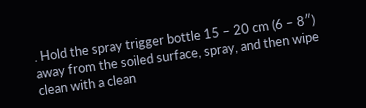. Hold the spray trigger bottle 15 – 20 cm (6 – 8″) away from the soiled surface, spray, and then wipe clean with a clean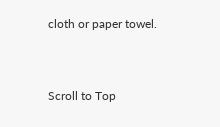cloth or paper towel.


Scroll to Top